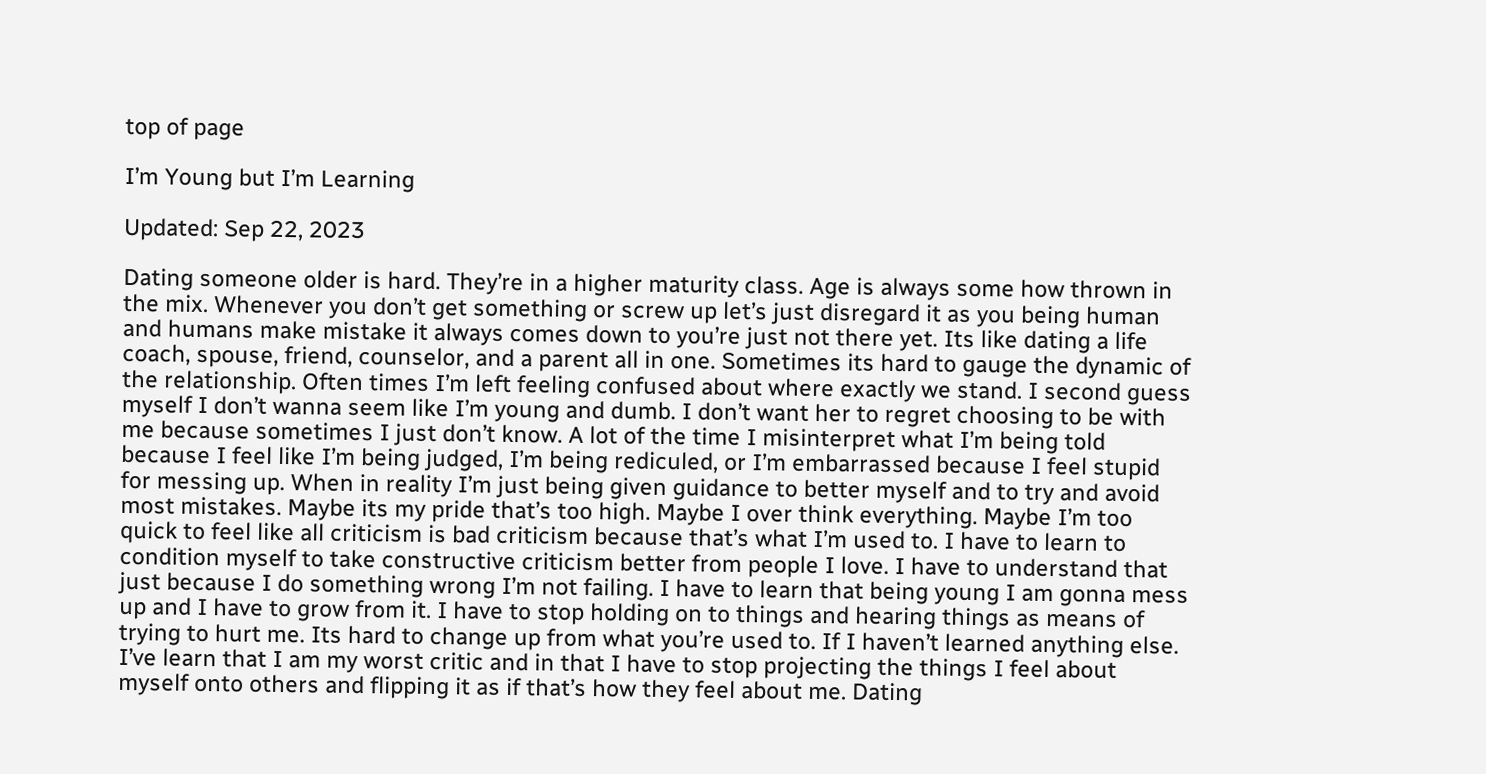top of page

I’m Young but I’m Learning

Updated: Sep 22, 2023

Dating someone older is hard. They’re in a higher maturity class. Age is always some how thrown in the mix. Whenever you don’t get something or screw up let’s just disregard it as you being human and humans make mistake it always comes down to you’re just not there yet. Its like dating a life coach, spouse, friend, counselor, and a parent all in one. Sometimes its hard to gauge the dynamic of the relationship. Often times I’m left feeling confused about where exactly we stand. I second guess myself I don’t wanna seem like I’m young and dumb. I don’t want her to regret choosing to be with me because sometimes I just don’t know. A lot of the time I misinterpret what I’m being told because I feel like I’m being judged, I’m being rediculed, or I’m embarrassed because I feel stupid for messing up. When in reality I’m just being given guidance to better myself and to try and avoid most mistakes. Maybe its my pride that’s too high. Maybe I over think everything. Maybe I’m too quick to feel like all criticism is bad criticism because that’s what I’m used to. I have to learn to condition myself to take constructive criticism better from people I love. I have to understand that just because I do something wrong I’m not failing. I have to learn that being young I am gonna mess up and I have to grow from it. I have to stop holding on to things and hearing things as means of trying to hurt me. Its hard to change up from what you’re used to. If I haven’t learned anything else. I’ve learn that I am my worst critic and in that I have to stop projecting the things I feel about myself onto others and flipping it as if that’s how they feel about me. Dating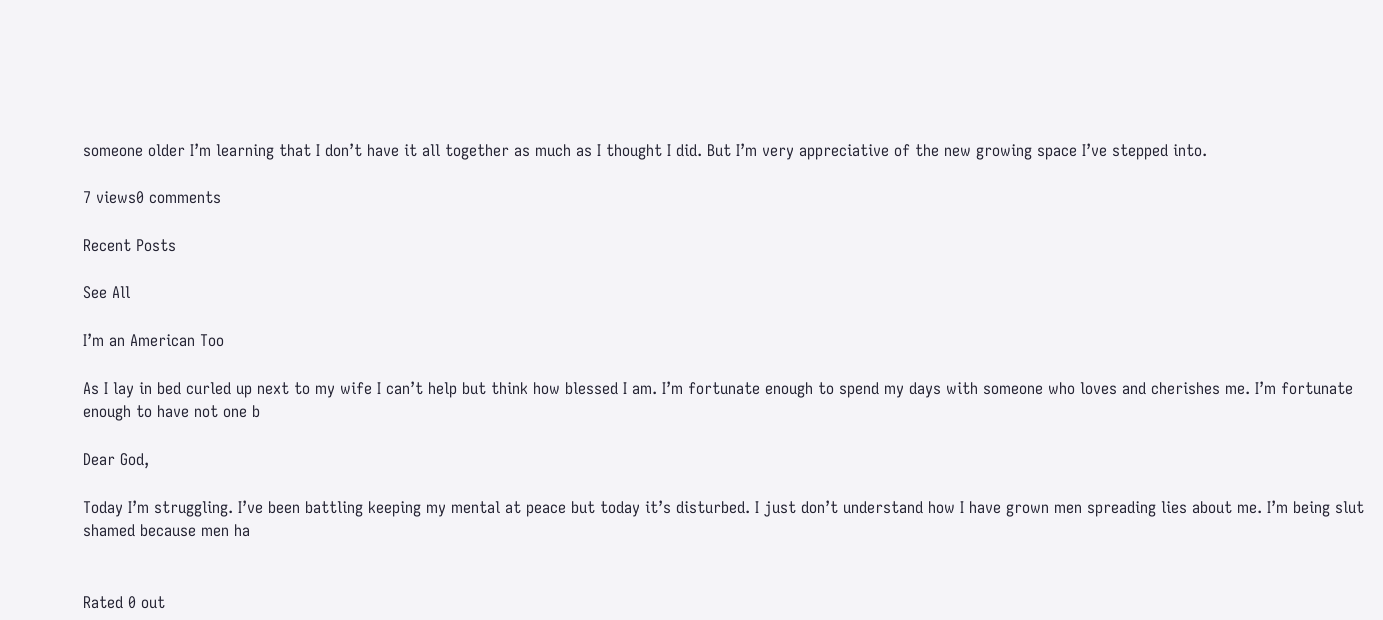someone older I’m learning that I don’t have it all together as much as I thought I did. But I’m very appreciative of the new growing space I’ve stepped into.

7 views0 comments

Recent Posts

See All

I’m an American Too

As I lay in bed curled up next to my wife I can’t help but think how blessed I am. I’m fortunate enough to spend my days with someone who loves and cherishes me. I’m fortunate enough to have not one b

Dear God,

Today I’m struggling. I’ve been battling keeping my mental at peace but today it’s disturbed. I just don’t understand how I have grown men spreading lies about me. I’m being slut shamed because men ha


Rated 0 out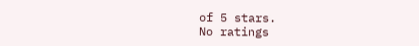of 5 stars.
No ratings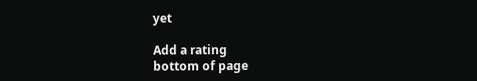yet

Add a rating
bottom of page